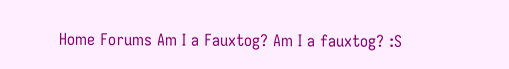Home Forums Am I a Fauxtog? Am I a fauxtog? :S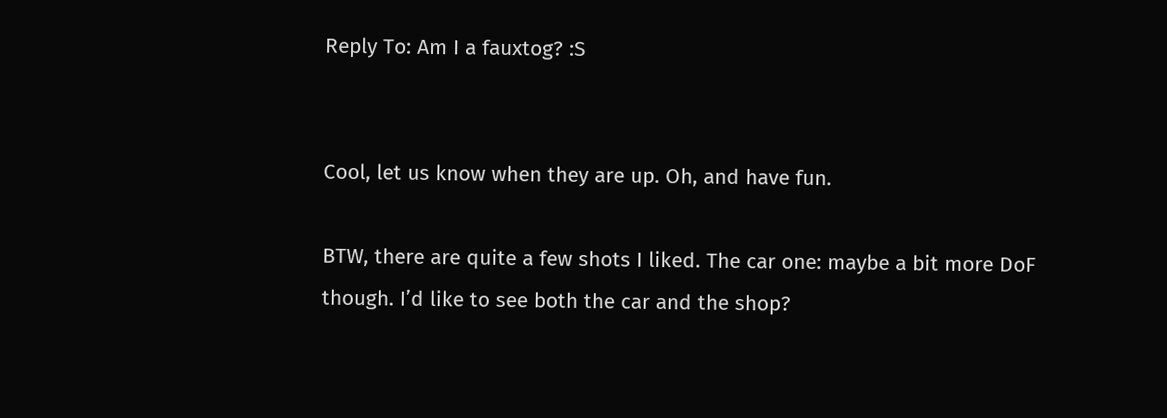Reply To: Am I a fauxtog? :S


Cool, let us know when they are up. Oh, and have fun.

BTW, there are quite a few shots I liked. The car one: maybe a bit more DoF though. I’d like to see both the car and the shop?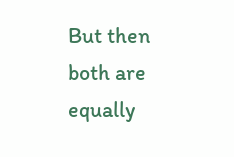But then both are equally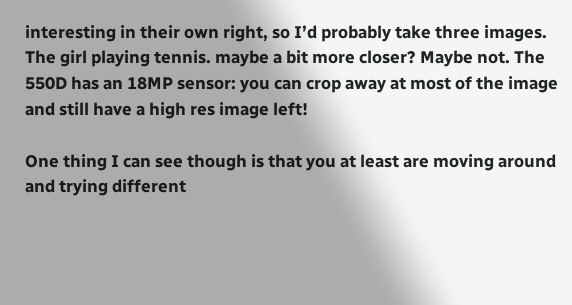interesting in their own right, so I’d probably take three images.  The girl playing tennis. maybe a bit more closer? Maybe not. The 550D has an 18MP sensor: you can crop away at most of the image and still have a high res image left!

One thing I can see though is that you at least are moving around and trying different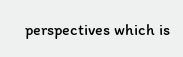perspectives which is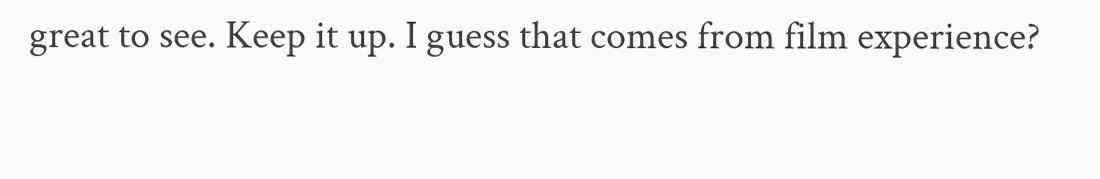great to see. Keep it up. I guess that comes from film experience?